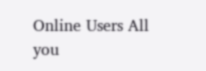Online Users All you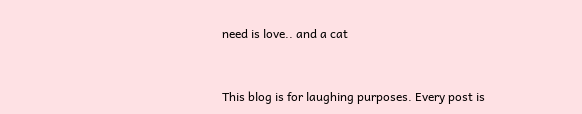need is love.. and a cat


This blog is for laughing purposes. Every post is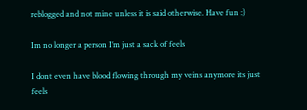reblogged and not mine unless it is said otherwise. Have fun :)

Im no longer a person I’m just a sack of feels

I dont even have blood flowing through my veins anymore its just feels